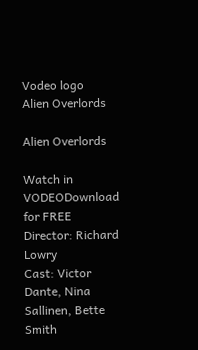Vodeo logo
Alien Overlords

Alien Overlords

Watch in VODEODownload for FREE
Director: Richard Lowry
Cast: Victor Dante, Nina Sallinen, Bette Smith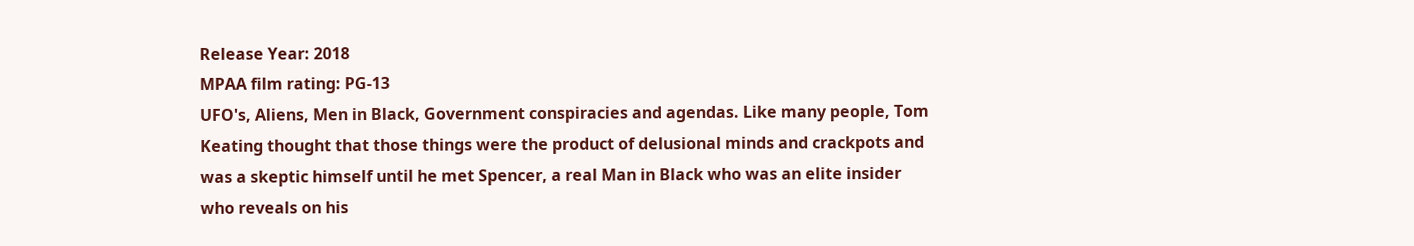Release Year: 2018
MPAA film rating: PG-13
UFO's, Aliens, Men in Black, Government conspiracies and agendas. Like many people, Tom Keating thought that those things were the product of delusional minds and crackpots and was a skeptic himself until he met Spencer, a real Man in Black who was an elite insider who reveals on his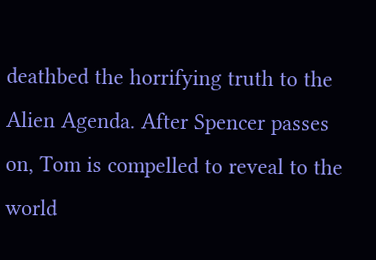deathbed the horrifying truth to the Alien Agenda. After Spencer passes on, Tom is compelled to reveal to the world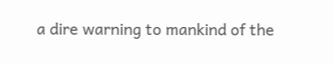a dire warning to mankind of the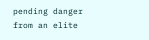pending danger from an elite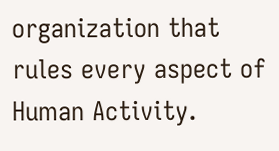organization that rules every aspect of Human Activity.